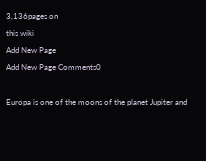3,136pages on
this wiki
Add New Page
Add New Page Comments0

Europa is one of the moons of the planet Jupiter and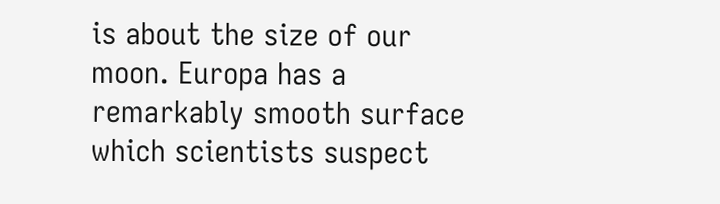is about the size of our moon. Europa has a remarkably smooth surface which scientists suspect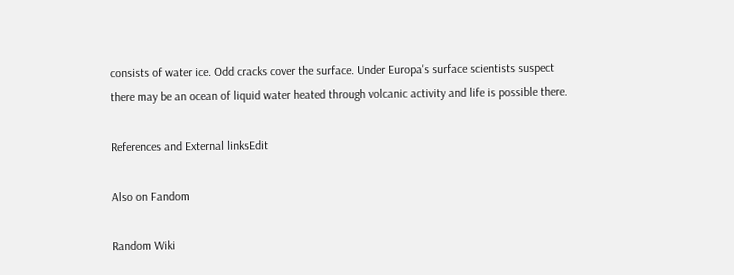consists of water ice. Odd cracks cover the surface. Under Europa's surface scientists suspect there may be an ocean of liquid water heated through volcanic activity and life is possible there.

References and External linksEdit

Also on Fandom

Random Wiki